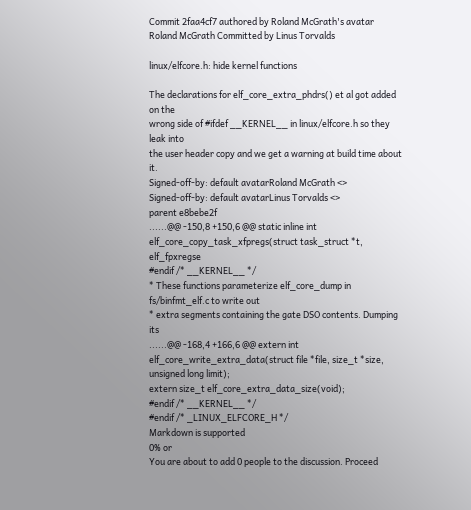Commit 2faa4cf7 authored by Roland McGrath's avatar Roland McGrath Committed by Linus Torvalds

linux/elfcore.h: hide kernel functions

The declarations for elf_core_extra_phdrs() et al got added on the
wrong side of #ifdef __KERNEL__ in linux/elfcore.h so they leak into
the user header copy and we get a warning at build time about it.
Signed-off-by: default avatarRoland McGrath <>
Signed-off-by: default avatarLinus Torvalds <>
parent e8bebe2f
......@@ -150,8 +150,6 @@ static inline int elf_core_copy_task_xfpregs(struct task_struct *t, elf_fpxregse
#endif /* __KERNEL__ */
* These functions parameterize elf_core_dump in fs/binfmt_elf.c to write out
* extra segments containing the gate DSO contents. Dumping its
......@@ -168,4 +166,6 @@ extern int
elf_core_write_extra_data(struct file *file, size_t *size, unsigned long limit);
extern size_t elf_core_extra_data_size(void);
#endif /* __KERNEL__ */
#endif /* _LINUX_ELFCORE_H */
Markdown is supported
0% or
You are about to add 0 people to the discussion. Proceed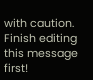with caution.
Finish editing this message first!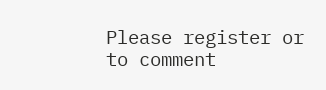Please register or to comment